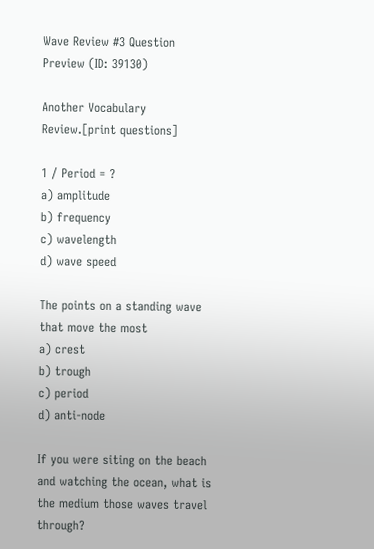Wave Review #3 Question Preview (ID: 39130)

Another Vocabulary Review.[print questions]

1 / Period = ?
a) amplitude
b) frequency
c) wavelength
d) wave speed

The points on a standing wave that move the most
a) crest
b) trough
c) period
d) anti-node

If you were siting on the beach and watching the ocean, what is the medium those waves travel through?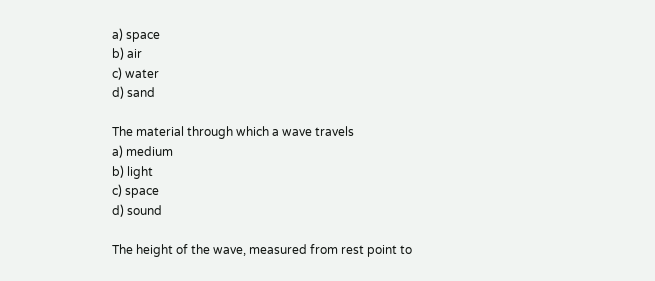a) space
b) air
c) water
d) sand

The material through which a wave travels
a) medium
b) light
c) space
d) sound

The height of the wave, measured from rest point to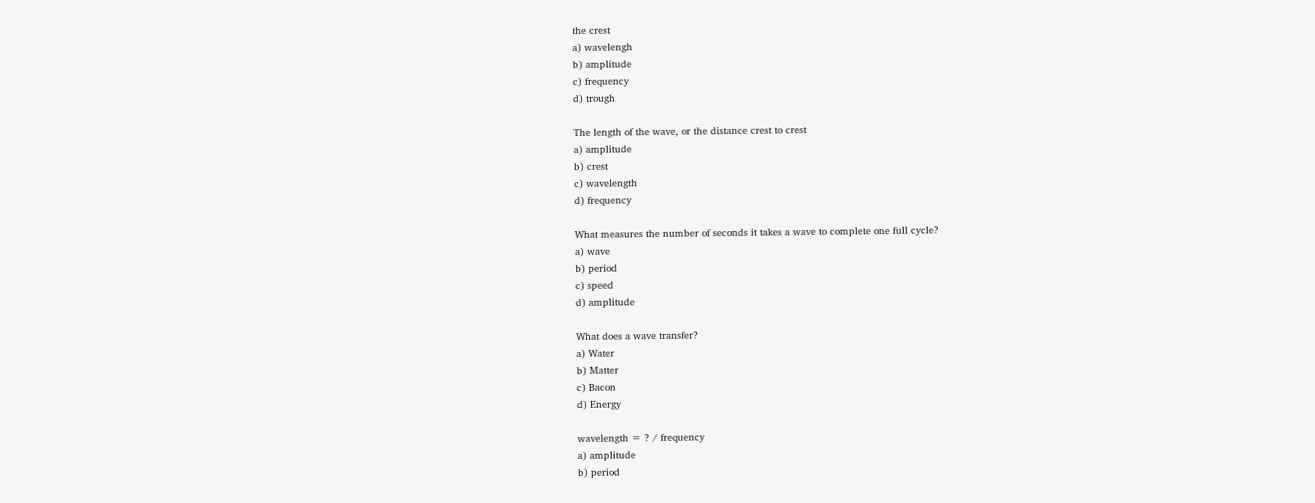the crest
a) wavelengh
b) amplitude
c) frequency
d) trough

The length of the wave, or the distance crest to crest
a) amplitude
b) crest
c) wavelength
d) frequency

What measures the number of seconds it takes a wave to complete one full cycle?
a) wave
b) period
c) speed
d) amplitude

What does a wave transfer?
a) Water
b) Matter
c) Bacon
d) Energy

wavelength = ? / frequency
a) amplitude
b) period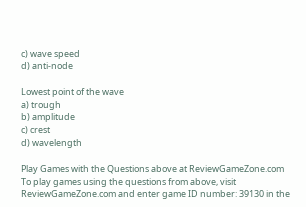c) wave speed
d) anti-node

Lowest point of the wave
a) trough
b) amplitude
c) crest
d) wavelength

Play Games with the Questions above at ReviewGameZone.com
To play games using the questions from above, visit ReviewGameZone.com and enter game ID number: 39130 in the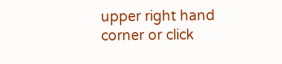upper right hand corner or click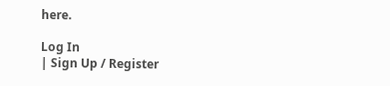here.

Log In
| Sign Up / Register